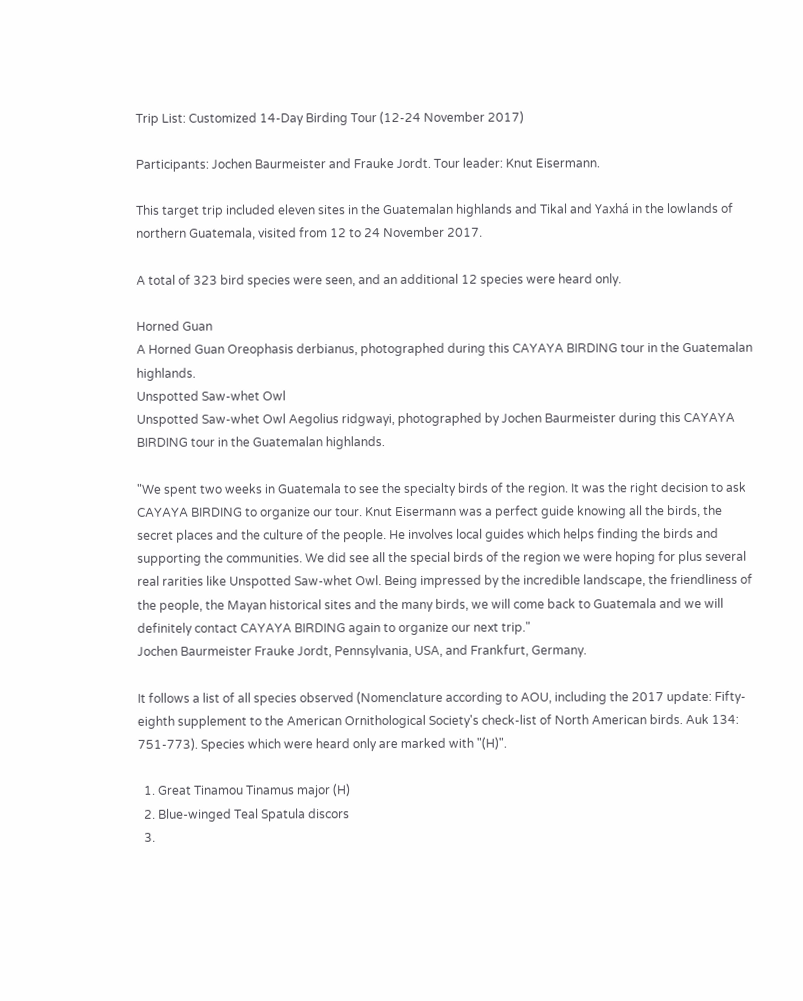Trip List: Customized 14-Day Birding Tour (12-24 November 2017)

Participants: Jochen Baurmeister and Frauke Jordt. Tour leader: Knut Eisermann.

This target trip included eleven sites in the Guatemalan highlands and Tikal and Yaxhá in the lowlands of northern Guatemala, visited from 12 to 24 November 2017.

A total of 323 bird species were seen, and an additional 12 species were heard only.

Horned Guan
A Horned Guan Oreophasis derbianus, photographed during this CAYAYA BIRDING tour in the Guatemalan highlands.
Unspotted Saw-whet Owl
Unspotted Saw-whet Owl Aegolius ridgwayi, photographed by Jochen Baurmeister during this CAYAYA BIRDING tour in the Guatemalan highlands.

"We spent two weeks in Guatemala to see the specialty birds of the region. It was the right decision to ask CAYAYA BIRDING to organize our tour. Knut Eisermann was a perfect guide knowing all the birds, the secret places and the culture of the people. He involves local guides which helps finding the birds and supporting the communities. We did see all the special birds of the region we were hoping for plus several real rarities like Unspotted Saw-whet Owl. Being impressed by the incredible landscape, the friendliness of the people, the Mayan historical sites and the many birds, we will come back to Guatemala and we will definitely contact CAYAYA BIRDING again to organize our next trip."
Jochen Baurmeister Frauke Jordt, Pennsylvania, USA, and Frankfurt, Germany.

It follows a list of all species observed (Nomenclature according to AOU, including the 2017 update: Fifty-eighth supplement to the American Ornithological Society's check-list of North American birds. Auk 134: 751-773). Species which were heard only are marked with "(H)".

  1. Great Tinamou Tinamus major (H)
  2. Blue-winged Teal Spatula discors
  3.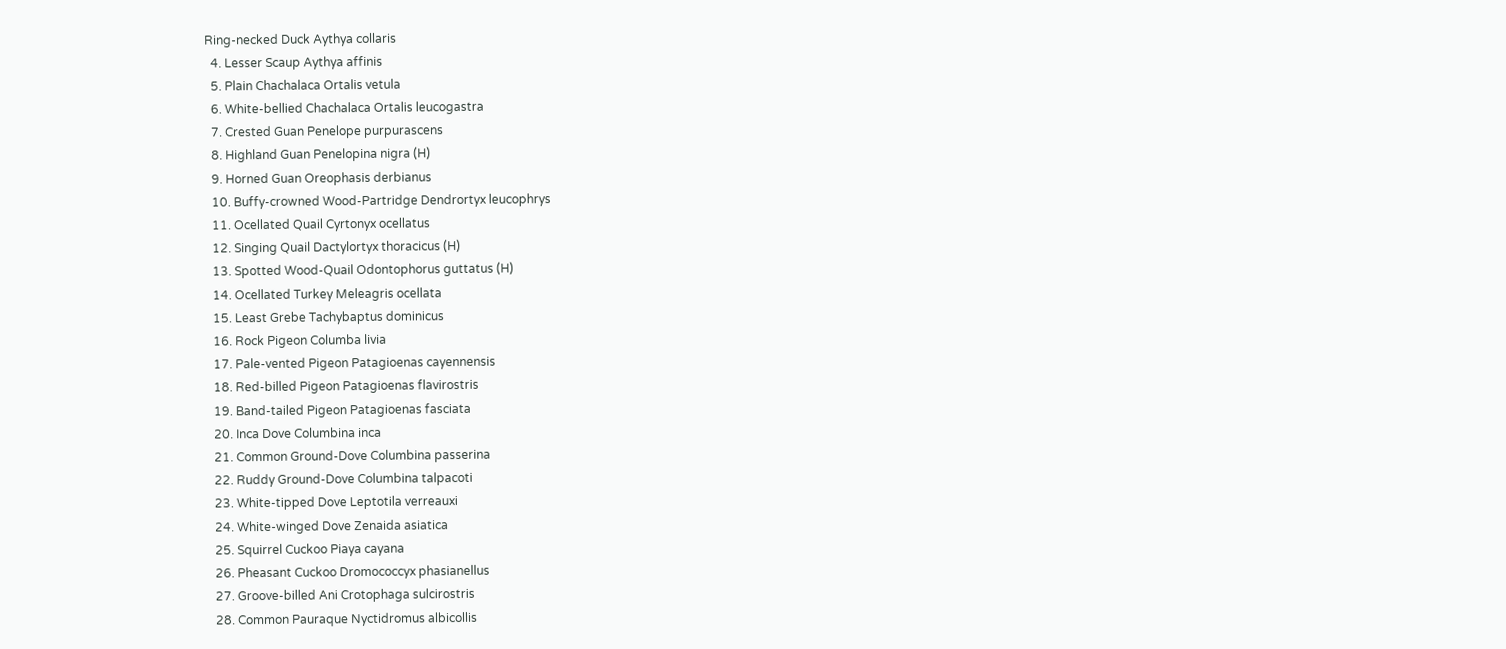Ring-necked Duck Aythya collaris
  4. Lesser Scaup Aythya affinis
  5. Plain Chachalaca Ortalis vetula
  6. White-bellied Chachalaca Ortalis leucogastra
  7. Crested Guan Penelope purpurascens
  8. Highland Guan Penelopina nigra (H)
  9. Horned Guan Oreophasis derbianus
  10. Buffy-crowned Wood-Partridge Dendrortyx leucophrys
  11. Ocellated Quail Cyrtonyx ocellatus
  12. Singing Quail Dactylortyx thoracicus (H)
  13. Spotted Wood-Quail Odontophorus guttatus (H)
  14. Ocellated Turkey Meleagris ocellata
  15. Least Grebe Tachybaptus dominicus
  16. Rock Pigeon Columba livia
  17. Pale-vented Pigeon Patagioenas cayennensis
  18. Red-billed Pigeon Patagioenas flavirostris
  19. Band-tailed Pigeon Patagioenas fasciata
  20. Inca Dove Columbina inca
  21. Common Ground-Dove Columbina passerina
  22. Ruddy Ground-Dove Columbina talpacoti
  23. White-tipped Dove Leptotila verreauxi
  24. White-winged Dove Zenaida asiatica
  25. Squirrel Cuckoo Piaya cayana
  26. Pheasant Cuckoo Dromococcyx phasianellus
  27. Groove-billed Ani Crotophaga sulcirostris
  28. Common Pauraque Nyctidromus albicollis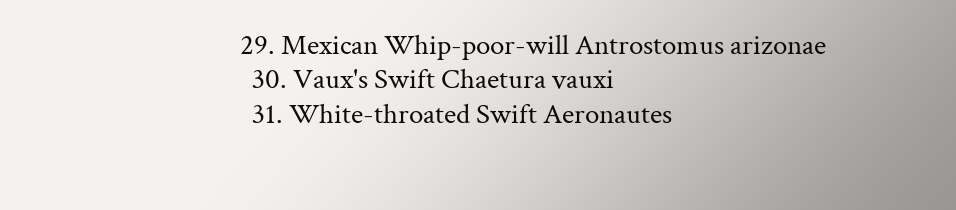29. Mexican Whip-poor-will Antrostomus arizonae
  30. Vaux's Swift Chaetura vauxi
  31. White-throated Swift Aeronautes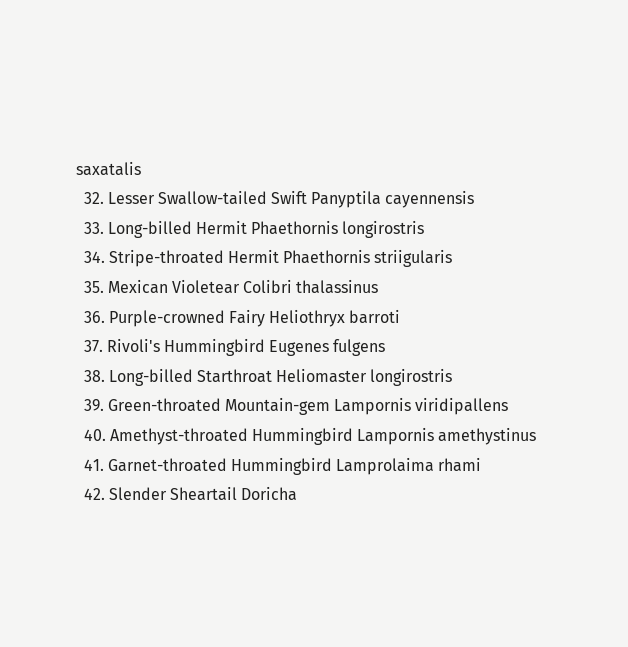saxatalis
  32. Lesser Swallow-tailed Swift Panyptila cayennensis
  33. Long-billed Hermit Phaethornis longirostris
  34. Stripe-throated Hermit Phaethornis striigularis
  35. Mexican Violetear Colibri thalassinus
  36. Purple-crowned Fairy Heliothryx barroti
  37. Rivoli's Hummingbird Eugenes fulgens
  38. Long-billed Starthroat Heliomaster longirostris
  39. Green-throated Mountain-gem Lampornis viridipallens
  40. Amethyst-throated Hummingbird Lampornis amethystinus
  41. Garnet-throated Hummingbird Lamprolaima rhami
  42. Slender Sheartail Doricha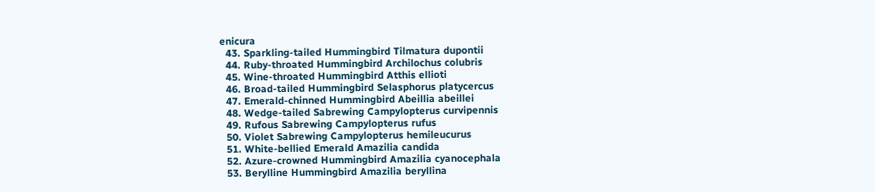enicura
  43. Sparkling-tailed Hummingbird Tilmatura dupontii
  44. Ruby-throated Hummingbird Archilochus colubris
  45. Wine-throated Hummingbird Atthis ellioti
  46. Broad-tailed Hummingbird Selasphorus platycercus
  47. Emerald-chinned Hummingbird Abeillia abeillei
  48. Wedge-tailed Sabrewing Campylopterus curvipennis
  49. Rufous Sabrewing Campylopterus rufus
  50. Violet Sabrewing Campylopterus hemileucurus
  51. White-bellied Emerald Amazilia candida
  52. Azure-crowned Hummingbird Amazilia cyanocephala
  53. Berylline Hummingbird Amazilia beryllina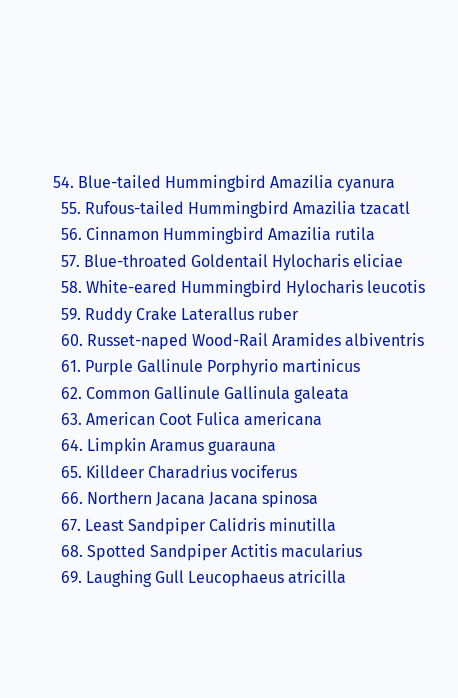54. Blue-tailed Hummingbird Amazilia cyanura
  55. Rufous-tailed Hummingbird Amazilia tzacatl
  56. Cinnamon Hummingbird Amazilia rutila
  57. Blue-throated Goldentail Hylocharis eliciae
  58. White-eared Hummingbird Hylocharis leucotis
  59. Ruddy Crake Laterallus ruber
  60. Russet-naped Wood-Rail Aramides albiventris
  61. Purple Gallinule Porphyrio martinicus
  62. Common Gallinule Gallinula galeata
  63. American Coot Fulica americana
  64. Limpkin Aramus guarauna
  65. Killdeer Charadrius vociferus
  66. Northern Jacana Jacana spinosa
  67. Least Sandpiper Calidris minutilla
  68. Spotted Sandpiper Actitis macularius
  69. Laughing Gull Leucophaeus atricilla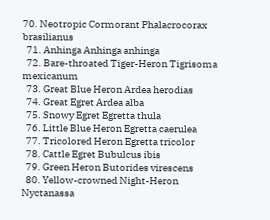70. Neotropic Cormorant Phalacrocorax brasilianus
  71. Anhinga Anhinga anhinga
  72. Bare-throated Tiger-Heron Tigrisoma mexicanum
  73. Great Blue Heron Ardea herodias
  74. Great Egret Ardea alba
  75. Snowy Egret Egretta thula
  76. Little Blue Heron Egretta caerulea
  77. Tricolored Heron Egretta tricolor
  78. Cattle Egret Bubulcus ibis
  79. Green Heron Butorides virescens
  80. Yellow-crowned Night-Heron Nyctanassa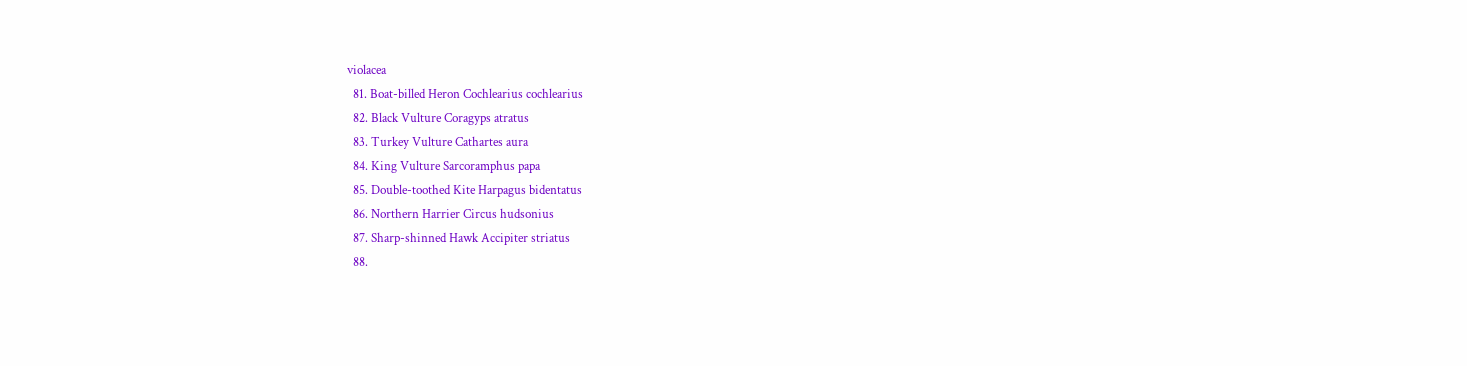violacea
  81. Boat-billed Heron Cochlearius cochlearius
  82. Black Vulture Coragyps atratus
  83. Turkey Vulture Cathartes aura
  84. King Vulture Sarcoramphus papa
  85. Double-toothed Kite Harpagus bidentatus
  86. Northern Harrier Circus hudsonius
  87. Sharp-shinned Hawk Accipiter striatus
  88.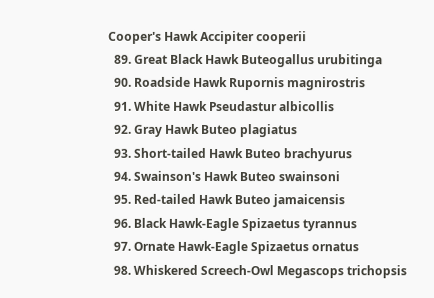Cooper's Hawk Accipiter cooperii
  89. Great Black Hawk Buteogallus urubitinga
  90. Roadside Hawk Rupornis magnirostris
  91. White Hawk Pseudastur albicollis
  92. Gray Hawk Buteo plagiatus
  93. Short-tailed Hawk Buteo brachyurus
  94. Swainson's Hawk Buteo swainsoni
  95. Red-tailed Hawk Buteo jamaicensis
  96. Black Hawk-Eagle Spizaetus tyrannus
  97. Ornate Hawk-Eagle Spizaetus ornatus
  98. Whiskered Screech-Owl Megascops trichopsis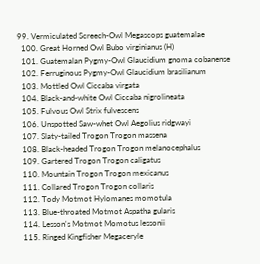99. Vermiculated Screech-Owl Megascops guatemalae
  100. Great Horned Owl Bubo virginianus (H)
  101. Guatemalan Pygmy-Owl Glaucidium gnoma cobanense
  102. Ferruginous Pygmy-Owl Glaucidium brasilianum
  103. Mottled Owl Ciccaba virgata
  104. Black-and-white Owl Ciccaba nigrolineata
  105. Fulvous Owl Strix fulvescens
  106. Unspotted Saw-whet Owl Aegolius ridgwayi
  107. Slaty-tailed Trogon Trogon massena
  108. Black-headed Trogon Trogon melanocephalus
  109. Gartered Trogon Trogon caligatus
  110. Mountain Trogon Trogon mexicanus
  111. Collared Trogon Trogon collaris
  112. Tody Motmot Hylomanes momotula
  113. Blue-throated Motmot Aspatha gularis
  114. Lesson's Motmot Momotus lessonii
  115. Ringed Kingfisher Megaceryle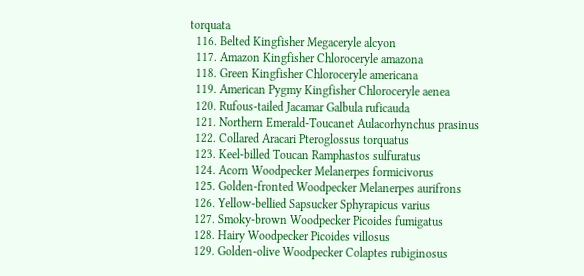torquata
  116. Belted Kingfisher Megaceryle alcyon
  117. Amazon Kingfisher Chloroceryle amazona
  118. Green Kingfisher Chloroceryle americana
  119. American Pygmy Kingfisher Chloroceryle aenea
  120. Rufous-tailed Jacamar Galbula ruficauda
  121. Northern Emerald-Toucanet Aulacorhynchus prasinus
  122. Collared Aracari Pteroglossus torquatus
  123. Keel-billed Toucan Ramphastos sulfuratus
  124. Acorn Woodpecker Melanerpes formicivorus
  125. Golden-fronted Woodpecker Melanerpes aurifrons
  126. Yellow-bellied Sapsucker Sphyrapicus varius
  127. Smoky-brown Woodpecker Picoides fumigatus
  128. Hairy Woodpecker Picoides villosus
  129. Golden-olive Woodpecker Colaptes rubiginosus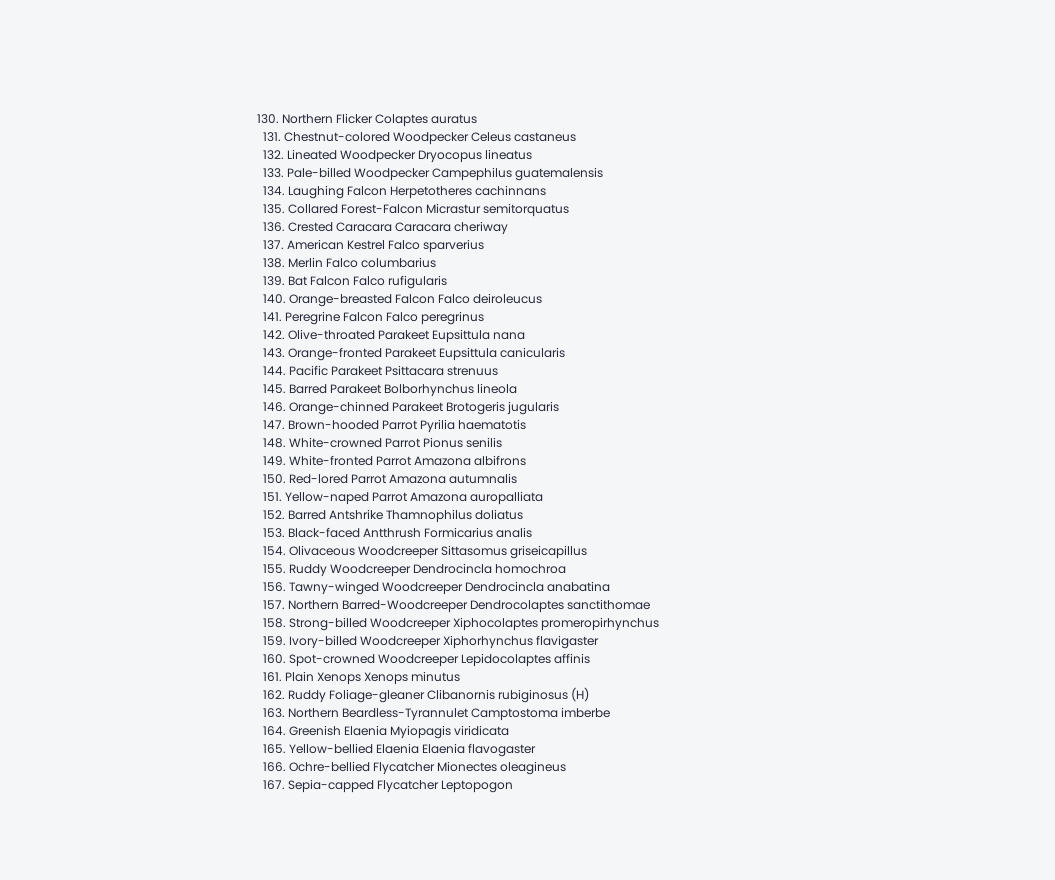130. Northern Flicker Colaptes auratus
  131. Chestnut-colored Woodpecker Celeus castaneus
  132. Lineated Woodpecker Dryocopus lineatus
  133. Pale-billed Woodpecker Campephilus guatemalensis
  134. Laughing Falcon Herpetotheres cachinnans
  135. Collared Forest-Falcon Micrastur semitorquatus
  136. Crested Caracara Caracara cheriway
  137. American Kestrel Falco sparverius
  138. Merlin Falco columbarius
  139. Bat Falcon Falco rufigularis
  140. Orange-breasted Falcon Falco deiroleucus
  141. Peregrine Falcon Falco peregrinus
  142. Olive-throated Parakeet Eupsittula nana
  143. Orange-fronted Parakeet Eupsittula canicularis
  144. Pacific Parakeet Psittacara strenuus
  145. Barred Parakeet Bolborhynchus lineola
  146. Orange-chinned Parakeet Brotogeris jugularis
  147. Brown-hooded Parrot Pyrilia haematotis
  148. White-crowned Parrot Pionus senilis
  149. White-fronted Parrot Amazona albifrons
  150. Red-lored Parrot Amazona autumnalis
  151. Yellow-naped Parrot Amazona auropalliata
  152. Barred Antshrike Thamnophilus doliatus
  153. Black-faced Antthrush Formicarius analis
  154. Olivaceous Woodcreeper Sittasomus griseicapillus
  155. Ruddy Woodcreeper Dendrocincla homochroa
  156. Tawny-winged Woodcreeper Dendrocincla anabatina
  157. Northern Barred-Woodcreeper Dendrocolaptes sanctithomae
  158. Strong-billed Woodcreeper Xiphocolaptes promeropirhynchus
  159. Ivory-billed Woodcreeper Xiphorhynchus flavigaster
  160. Spot-crowned Woodcreeper Lepidocolaptes affinis
  161. Plain Xenops Xenops minutus
  162. Ruddy Foliage-gleaner Clibanornis rubiginosus (H)
  163. Northern Beardless-Tyrannulet Camptostoma imberbe
  164. Greenish Elaenia Myiopagis viridicata
  165. Yellow-bellied Elaenia Elaenia flavogaster
  166. Ochre-bellied Flycatcher Mionectes oleagineus
  167. Sepia-capped Flycatcher Leptopogon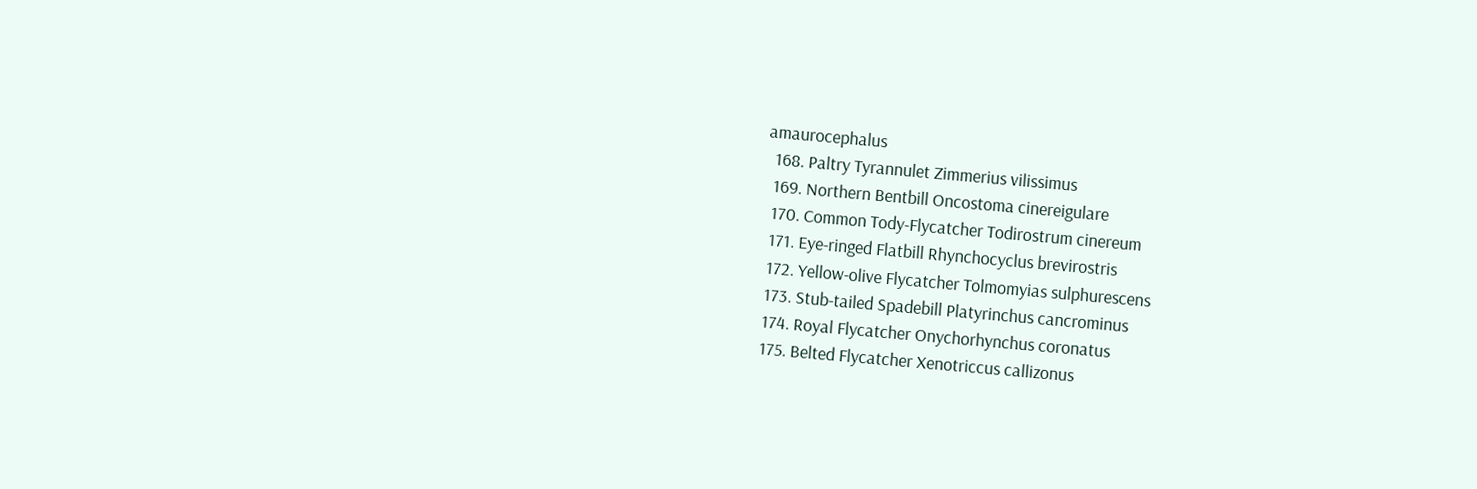amaurocephalus
  168. Paltry Tyrannulet Zimmerius vilissimus
  169. Northern Bentbill Oncostoma cinereigulare
  170. Common Tody-Flycatcher Todirostrum cinereum
  171. Eye-ringed Flatbill Rhynchocyclus brevirostris
  172. Yellow-olive Flycatcher Tolmomyias sulphurescens
  173. Stub-tailed Spadebill Platyrinchus cancrominus
  174. Royal Flycatcher Onychorhynchus coronatus
  175. Belted Flycatcher Xenotriccus callizonus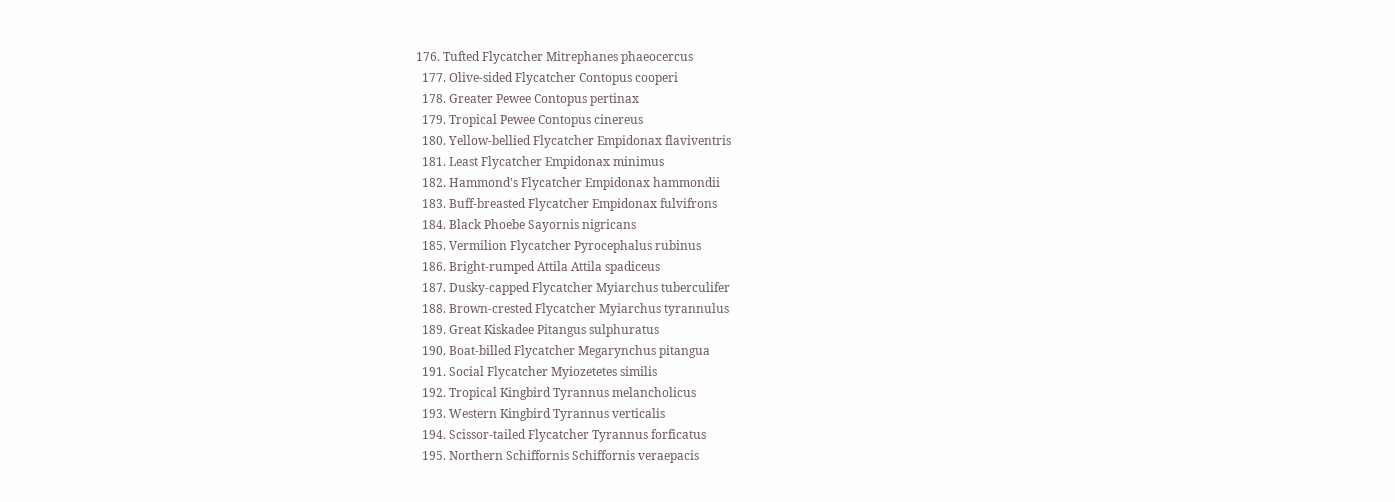176. Tufted Flycatcher Mitrephanes phaeocercus
  177. Olive-sided Flycatcher Contopus cooperi
  178. Greater Pewee Contopus pertinax
  179. Tropical Pewee Contopus cinereus
  180. Yellow-bellied Flycatcher Empidonax flaviventris
  181. Least Flycatcher Empidonax minimus
  182. Hammond's Flycatcher Empidonax hammondii
  183. Buff-breasted Flycatcher Empidonax fulvifrons
  184. Black Phoebe Sayornis nigricans
  185. Vermilion Flycatcher Pyrocephalus rubinus
  186. Bright-rumped Attila Attila spadiceus
  187. Dusky-capped Flycatcher Myiarchus tuberculifer
  188. Brown-crested Flycatcher Myiarchus tyrannulus
  189. Great Kiskadee Pitangus sulphuratus
  190. Boat-billed Flycatcher Megarynchus pitangua
  191. Social Flycatcher Myiozetetes similis
  192. Tropical Kingbird Tyrannus melancholicus
  193. Western Kingbird Tyrannus verticalis
  194. Scissor-tailed Flycatcher Tyrannus forficatus
  195. Northern Schiffornis Schiffornis veraepacis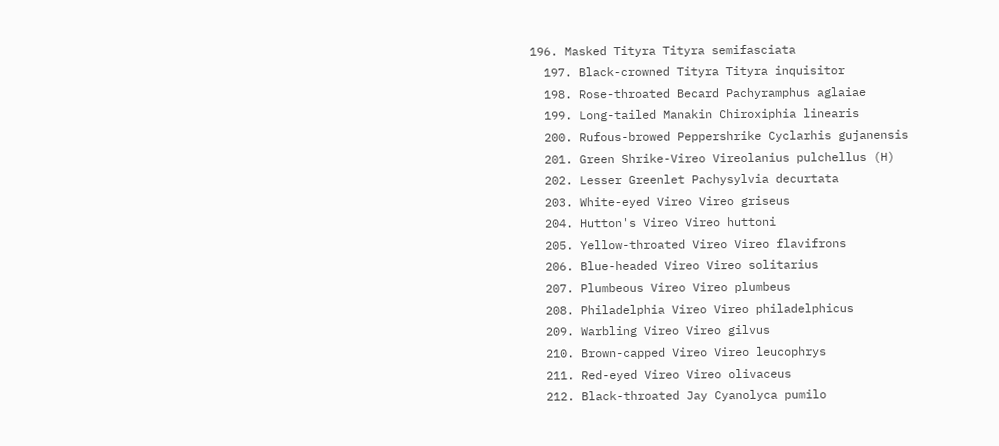196. Masked Tityra Tityra semifasciata
  197. Black-crowned Tityra Tityra inquisitor
  198. Rose-throated Becard Pachyramphus aglaiae
  199. Long-tailed Manakin Chiroxiphia linearis
  200. Rufous-browed Peppershrike Cyclarhis gujanensis
  201. Green Shrike-Vireo Vireolanius pulchellus (H)
  202. Lesser Greenlet Pachysylvia decurtata
  203. White-eyed Vireo Vireo griseus
  204. Hutton's Vireo Vireo huttoni
  205. Yellow-throated Vireo Vireo flavifrons
  206. Blue-headed Vireo Vireo solitarius
  207. Plumbeous Vireo Vireo plumbeus
  208. Philadelphia Vireo Vireo philadelphicus
  209. Warbling Vireo Vireo gilvus
  210. Brown-capped Vireo Vireo leucophrys
  211. Red-eyed Vireo Vireo olivaceus
  212. Black-throated Jay Cyanolyca pumilo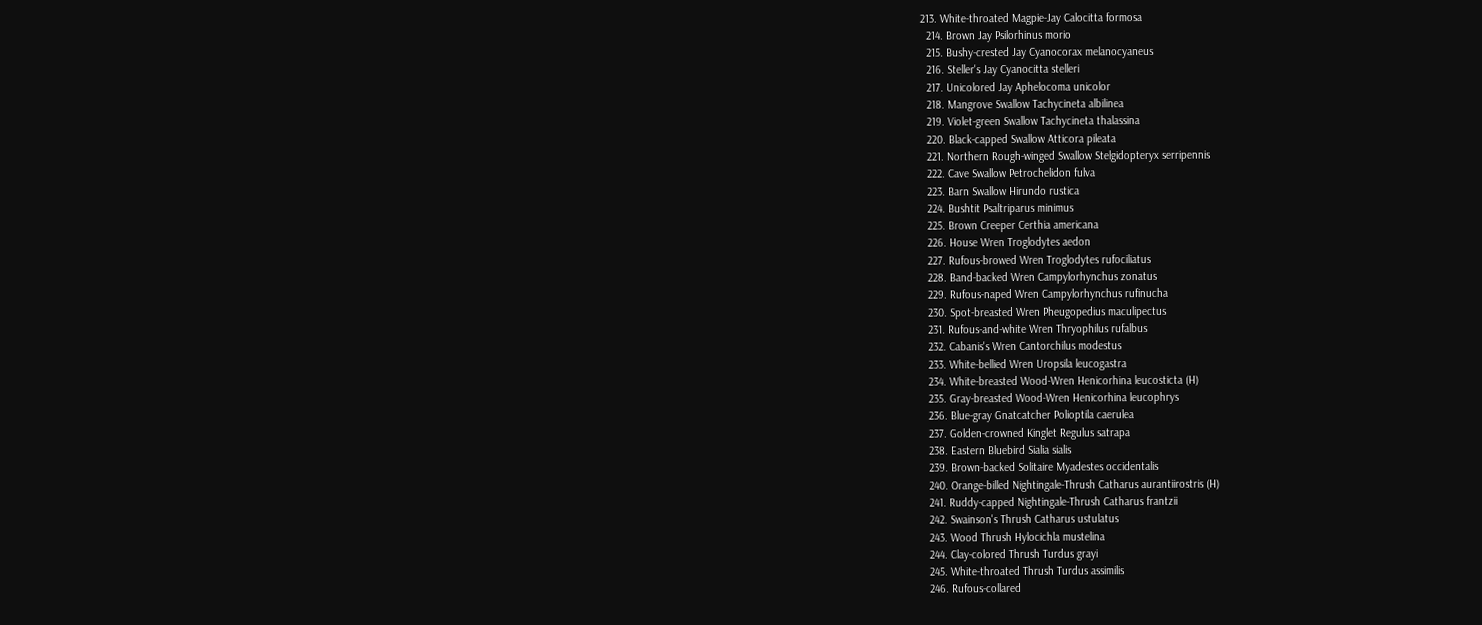213. White-throated Magpie-Jay Calocitta formosa
  214. Brown Jay Psilorhinus morio
  215. Bushy-crested Jay Cyanocorax melanocyaneus
  216. Steller's Jay Cyanocitta stelleri
  217. Unicolored Jay Aphelocoma unicolor
  218. Mangrove Swallow Tachycineta albilinea
  219. Violet-green Swallow Tachycineta thalassina
  220. Black-capped Swallow Atticora pileata
  221. Northern Rough-winged Swallow Stelgidopteryx serripennis
  222. Cave Swallow Petrochelidon fulva
  223. Barn Swallow Hirundo rustica
  224. Bushtit Psaltriparus minimus
  225. Brown Creeper Certhia americana
  226. House Wren Troglodytes aedon
  227. Rufous-browed Wren Troglodytes rufociliatus
  228. Band-backed Wren Campylorhynchus zonatus
  229. Rufous-naped Wren Campylorhynchus rufinucha
  230. Spot-breasted Wren Pheugopedius maculipectus
  231. Rufous-and-white Wren Thryophilus rufalbus
  232. Cabanis's Wren Cantorchilus modestus
  233. White-bellied Wren Uropsila leucogastra
  234. White-breasted Wood-Wren Henicorhina leucosticta (H)
  235. Gray-breasted Wood-Wren Henicorhina leucophrys
  236. Blue-gray Gnatcatcher Polioptila caerulea
  237. Golden-crowned Kinglet Regulus satrapa
  238. Eastern Bluebird Sialia sialis
  239. Brown-backed Solitaire Myadestes occidentalis
  240. Orange-billed Nightingale-Thrush Catharus aurantiirostris (H)
  241. Ruddy-capped Nightingale-Thrush Catharus frantzii
  242. Swainson's Thrush Catharus ustulatus
  243. Wood Thrush Hylocichla mustelina
  244. Clay-colored Thrush Turdus grayi
  245. White-throated Thrush Turdus assimilis
  246. Rufous-collared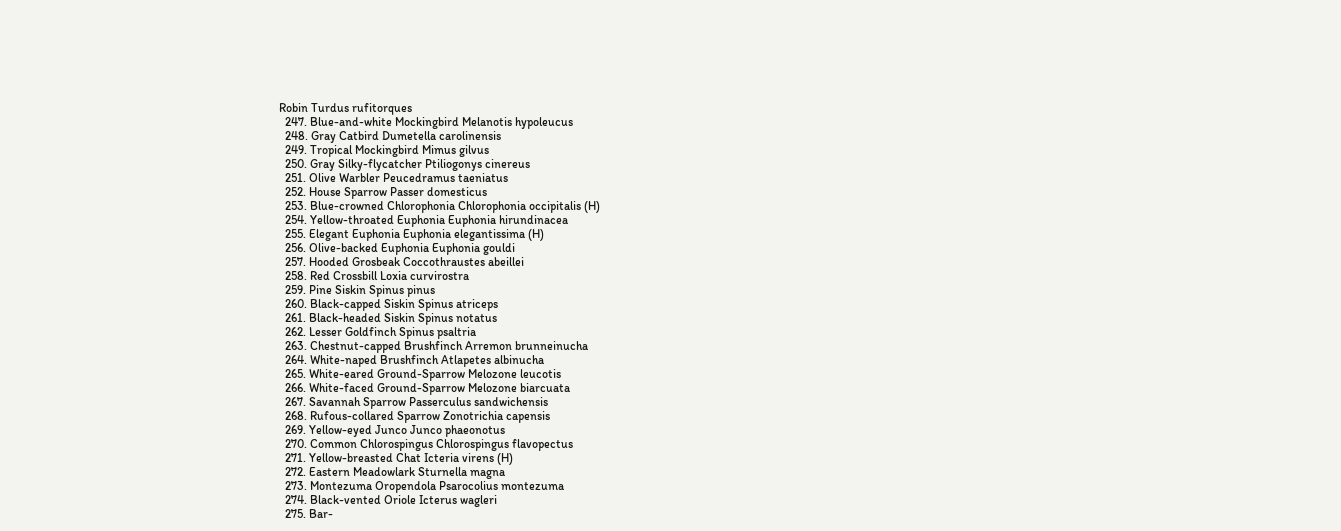Robin Turdus rufitorques
  247. Blue-and-white Mockingbird Melanotis hypoleucus
  248. Gray Catbird Dumetella carolinensis
  249. Tropical Mockingbird Mimus gilvus
  250. Gray Silky-flycatcher Ptiliogonys cinereus
  251. Olive Warbler Peucedramus taeniatus
  252. House Sparrow Passer domesticus
  253. Blue-crowned Chlorophonia Chlorophonia occipitalis (H)
  254. Yellow-throated Euphonia Euphonia hirundinacea
  255. Elegant Euphonia Euphonia elegantissima (H)
  256. Olive-backed Euphonia Euphonia gouldi
  257. Hooded Grosbeak Coccothraustes abeillei
  258. Red Crossbill Loxia curvirostra
  259. Pine Siskin Spinus pinus
  260. Black-capped Siskin Spinus atriceps
  261. Black-headed Siskin Spinus notatus
  262. Lesser Goldfinch Spinus psaltria
  263. Chestnut-capped Brushfinch Arremon brunneinucha
  264. White-naped Brushfinch Atlapetes albinucha
  265. White-eared Ground-Sparrow Melozone leucotis
  266. White-faced Ground-Sparrow Melozone biarcuata
  267. Savannah Sparrow Passerculus sandwichensis
  268. Rufous-collared Sparrow Zonotrichia capensis
  269. Yellow-eyed Junco Junco phaeonotus
  270. Common Chlorospingus Chlorospingus flavopectus
  271. Yellow-breasted Chat Icteria virens (H)
  272. Eastern Meadowlark Sturnella magna
  273. Montezuma Oropendola Psarocolius montezuma
  274. Black-vented Oriole Icterus wagleri
  275. Bar-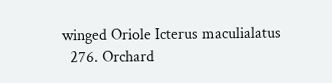winged Oriole Icterus maculialatus
  276. Orchard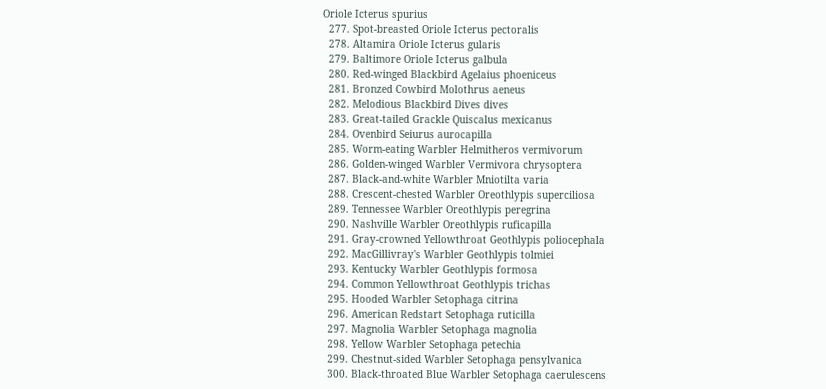Oriole Icterus spurius
  277. Spot-breasted Oriole Icterus pectoralis
  278. Altamira Oriole Icterus gularis
  279. Baltimore Oriole Icterus galbula
  280. Red-winged Blackbird Agelaius phoeniceus
  281. Bronzed Cowbird Molothrus aeneus
  282. Melodious Blackbird Dives dives
  283. Great-tailed Grackle Quiscalus mexicanus
  284. Ovenbird Seiurus aurocapilla
  285. Worm-eating Warbler Helmitheros vermivorum
  286. Golden-winged Warbler Vermivora chrysoptera
  287. Black-and-white Warbler Mniotilta varia
  288. Crescent-chested Warbler Oreothlypis superciliosa
  289. Tennessee Warbler Oreothlypis peregrina
  290. Nashville Warbler Oreothlypis ruficapilla
  291. Gray-crowned Yellowthroat Geothlypis poliocephala
  292. MacGillivray's Warbler Geothlypis tolmiei
  293. Kentucky Warbler Geothlypis formosa
  294. Common Yellowthroat Geothlypis trichas
  295. Hooded Warbler Setophaga citrina
  296. American Redstart Setophaga ruticilla
  297. Magnolia Warbler Setophaga magnolia
  298. Yellow Warbler Setophaga petechia
  299. Chestnut-sided Warbler Setophaga pensylvanica
  300. Black-throated Blue Warbler Setophaga caerulescens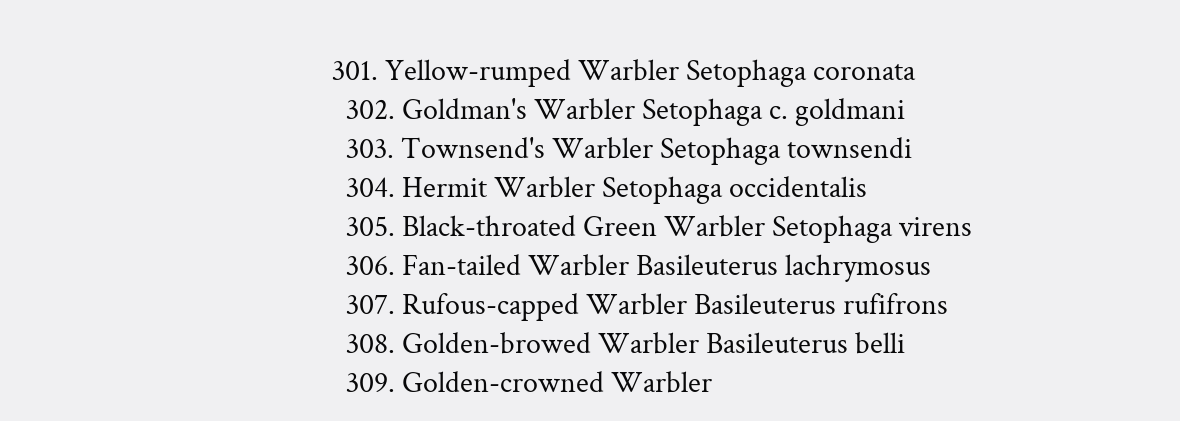301. Yellow-rumped Warbler Setophaga coronata
  302. Goldman's Warbler Setophaga c. goldmani
  303. Townsend's Warbler Setophaga townsendi
  304. Hermit Warbler Setophaga occidentalis
  305. Black-throated Green Warbler Setophaga virens
  306. Fan-tailed Warbler Basileuterus lachrymosus
  307. Rufous-capped Warbler Basileuterus rufifrons
  308. Golden-browed Warbler Basileuterus belli
  309. Golden-crowned Warbler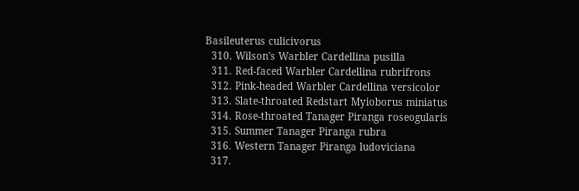Basileuterus culicivorus
  310. Wilson's Warbler Cardellina pusilla
  311. Red-faced Warbler Cardellina rubrifrons
  312. Pink-headed Warbler Cardellina versicolor
  313. Slate-throated Redstart Myioborus miniatus
  314. Rose-throated Tanager Piranga roseogularis
  315. Summer Tanager Piranga rubra
  316. Western Tanager Piranga ludoviciana
  317.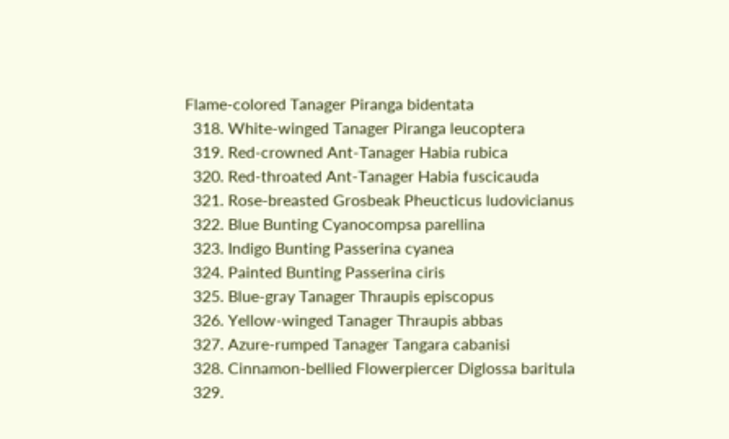Flame-colored Tanager Piranga bidentata
  318. White-winged Tanager Piranga leucoptera
  319. Red-crowned Ant-Tanager Habia rubica
  320. Red-throated Ant-Tanager Habia fuscicauda
  321. Rose-breasted Grosbeak Pheucticus ludovicianus
  322. Blue Bunting Cyanocompsa parellina
  323. Indigo Bunting Passerina cyanea
  324. Painted Bunting Passerina ciris
  325. Blue-gray Tanager Thraupis episcopus
  326. Yellow-winged Tanager Thraupis abbas
  327. Azure-rumped Tanager Tangara cabanisi
  328. Cinnamon-bellied Flowerpiercer Diglossa baritula
  329.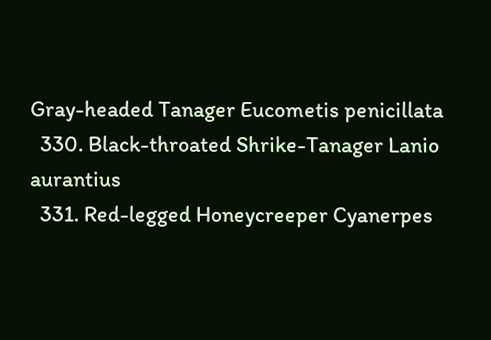Gray-headed Tanager Eucometis penicillata
  330. Black-throated Shrike-Tanager Lanio aurantius
  331. Red-legged Honeycreeper Cyanerpes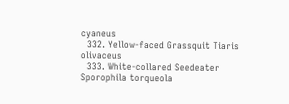cyaneus
  332. Yellow-faced Grassquit Tiaris olivaceus
  333. White-collared Seedeater Sporophila torqueola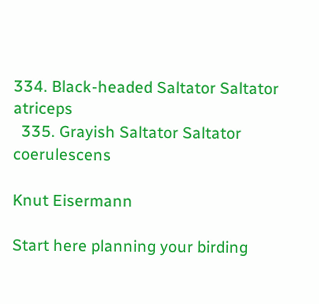334. Black-headed Saltator Saltator atriceps
  335. Grayish Saltator Saltator coerulescens

Knut Eisermann

Start here planning your birding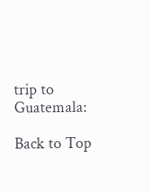trip to Guatemala:

Back to Top